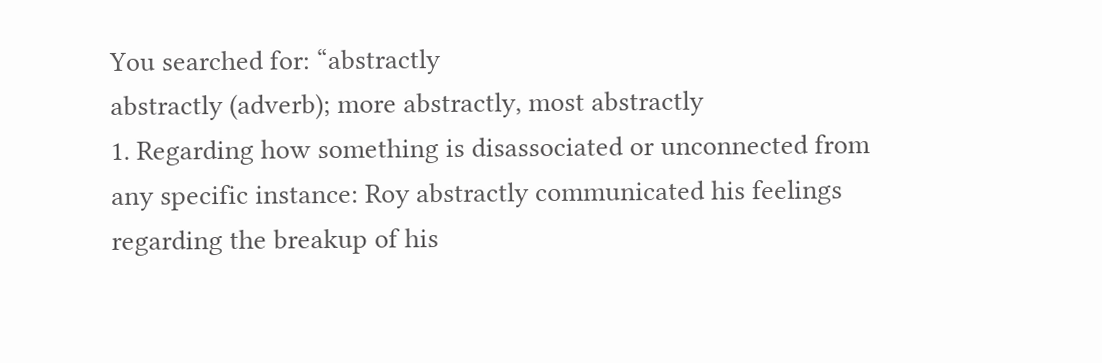You searched for: “abstractly
abstractly (adverb); more abstractly, most abstractly
1. Regarding how something is disassociated or unconnected from any specific instance: Roy abstractly communicated his feelings regarding the breakup of his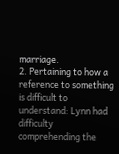marriage.
2. Pertaining to how a reference to something is difficult to understand: Lynn had difficulty comprehending the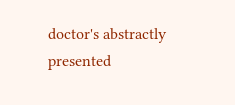doctor's abstractly presented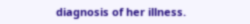diagnosis of her illness.